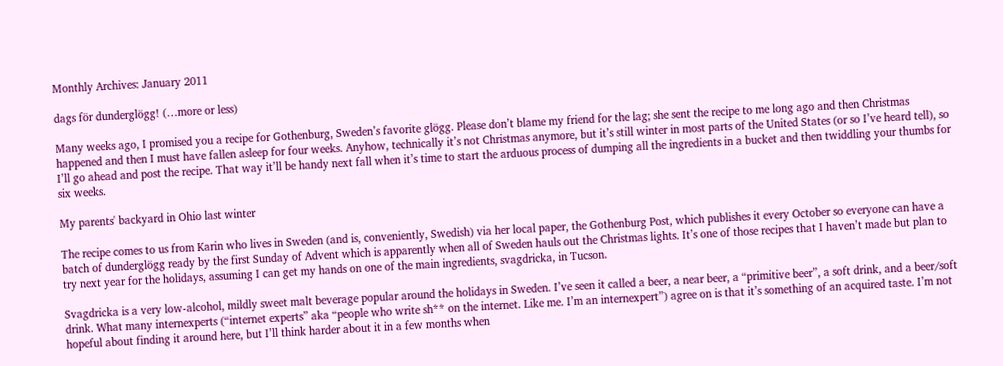Monthly Archives: January 2011

dags för dunderglögg! (…more or less)

Many weeks ago, I promised you a recipe for Gothenburg, Sweden’s favorite glögg. Please don’t blame my friend for the lag; she sent the recipe to me long ago and then Christmas happened and then I must have fallen asleep for four weeks. Anyhow, technically it’s not Christmas anymore, but it’s still winter in most parts of the United States (or so I’ve heard tell), so I’ll go ahead and post the recipe. That way it’ll be handy next fall when it’s time to start the arduous process of dumping all the ingredients in a bucket and then twiddling your thumbs for six weeks.

My parents' backyard in Ohio last winter

The recipe comes to us from Karin who lives in Sweden (and is, conveniently, Swedish) via her local paper, the Gothenburg Post, which publishes it every October so everyone can have a batch of dunderglögg ready by the first Sunday of Advent which is apparently when all of Sweden hauls out the Christmas lights. It’s one of those recipes that I haven’t made but plan to try next year for the holidays, assuming I can get my hands on one of the main ingredients, svagdricka, in Tucson.

Svagdricka is a very low-alcohol, mildly sweet malt beverage popular around the holidays in Sweden. I’ve seen it called a beer, a near beer, a “primitive beer”, a soft drink, and a beer/soft drink. What many internexperts (“internet experts” aka “people who write sh** on the internet. Like me. I’m an internexpert”) agree on is that it’s something of an acquired taste. I’m not hopeful about finding it around here, but I’ll think harder about it in a few months when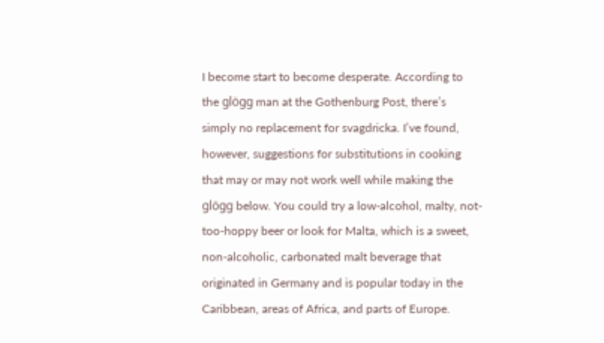I become start to become desperate. According to the glögg man at the Gothenburg Post, there’s simply no replacement for svagdricka. I’ve found, however, suggestions for substitutions in cooking that may or may not work well while making the glögg below. You could try a low-alcohol, malty, not-too-hoppy beer or look for Malta, which is a sweet, non-alcoholic, carbonated malt beverage that originated in Germany and is popular today in the Caribbean, areas of Africa, and parts of Europe.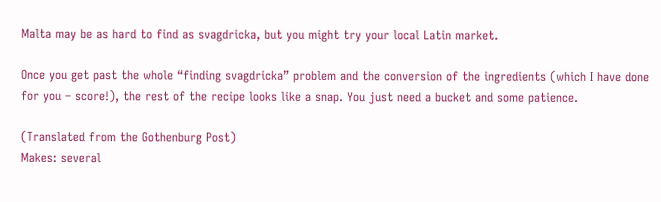Malta may be as hard to find as svagdricka, but you might try your local Latin market.

Once you get past the whole “finding svagdricka” problem and the conversion of the ingredients (which I have done for you – score!), the rest of the recipe looks like a snap. You just need a bucket and some patience.

(Translated from the Gothenburg Post)
Makes: several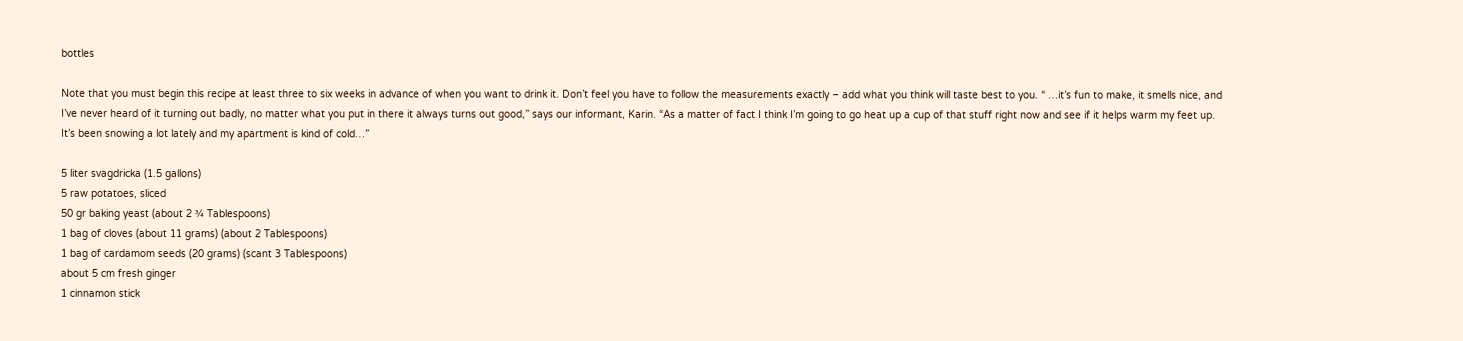bottles

Note that you must begin this recipe at least three to six weeks in advance of when you want to drink it. Don’t feel you have to follow the measurements exactly – add what you think will taste best to you. “ …it’s fun to make, it smells nice, and I’ve never heard of it turning out badly, no matter what you put in there it always turns out good,” says our informant, Karin. “As a matter of fact I think I’m going to go heat up a cup of that stuff right now and see if it helps warm my feet up. It’s been snowing a lot lately and my apartment is kind of cold…”

5 liter svagdricka (1.5 gallons)
5 raw potatoes, sliced
50 gr baking yeast (about 2 ¾ Tablespoons)
1 bag of cloves (about 11 grams) (about 2 Tablespoons)
1 bag of cardamom seeds (20 grams) (scant 3 Tablespoons)
about 5 cm fresh ginger
1 cinnamon stick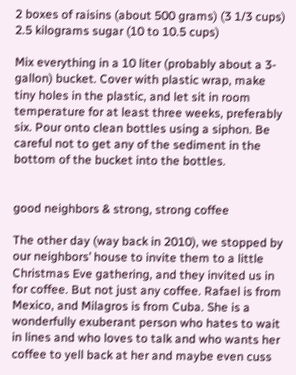2 boxes of raisins (about 500 grams) (3 1/3 cups)
2.5 kilograms sugar (10 to 10.5 cups)

Mix everything in a 10 liter (probably about a 3-gallon) bucket. Cover with plastic wrap, make tiny holes in the plastic, and let sit in room temperature for at least three weeks, preferably six. Pour onto clean bottles using a siphon. Be careful not to get any of the sediment in the bottom of the bucket into the bottles.


good neighbors & strong, strong coffee

The other day (way back in 2010), we stopped by our neighbors’ house to invite them to a little Christmas Eve gathering, and they invited us in for coffee. But not just any coffee. Rafael is from Mexico, and Milagros is from Cuba. She is a wonderfully exuberant person who hates to wait in lines and who loves to talk and who wants her coffee to yell back at her and maybe even cuss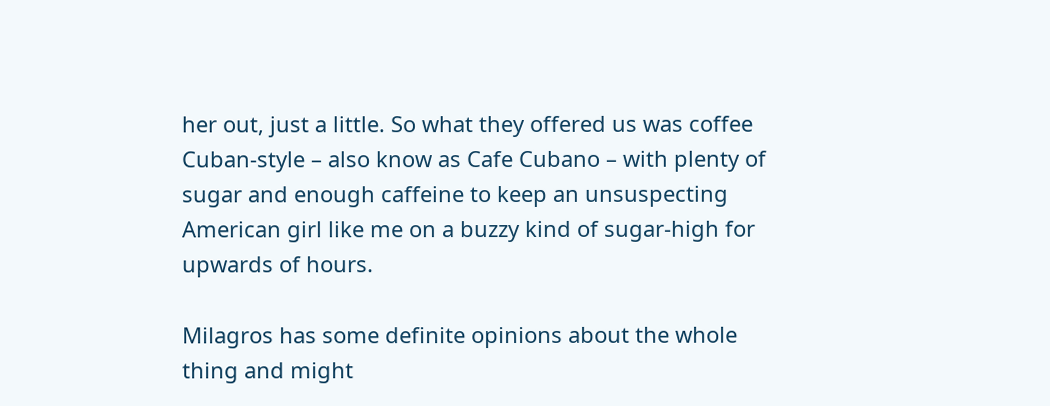her out, just a little. So what they offered us was coffee Cuban-style – also know as Cafe Cubano – with plenty of sugar and enough caffeine to keep an unsuspecting American girl like me on a buzzy kind of sugar-high for upwards of hours.

Milagros has some definite opinions about the whole thing and might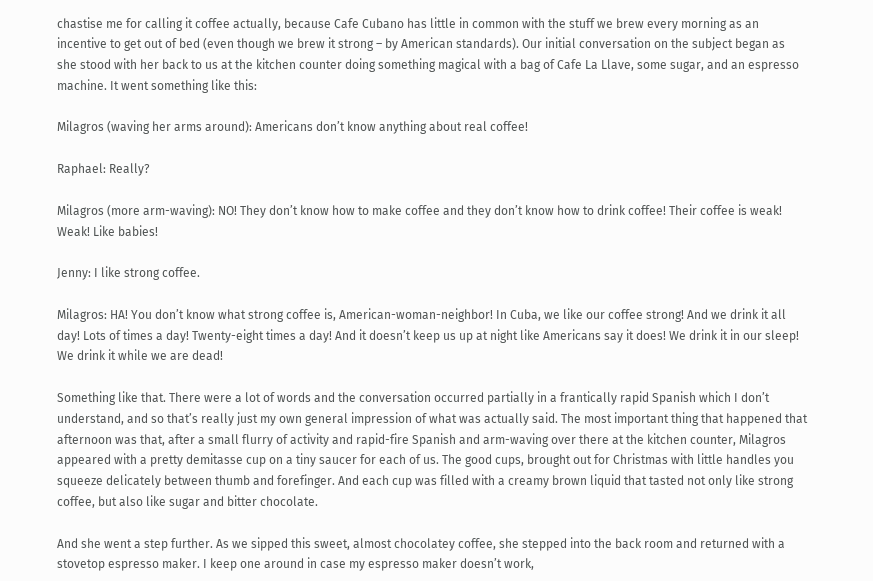chastise me for calling it coffee actually, because Cafe Cubano has little in common with the stuff we brew every morning as an incentive to get out of bed (even though we brew it strong – by American standards). Our initial conversation on the subject began as she stood with her back to us at the kitchen counter doing something magical with a bag of Cafe La Llave, some sugar, and an espresso machine. It went something like this:

Milagros (waving her arms around): Americans don’t know anything about real coffee!

Raphael: Really?

Milagros (more arm-waving): NO! They don’t know how to make coffee and they don’t know how to drink coffee! Their coffee is weak! Weak! Like babies!

Jenny: I like strong coffee.

Milagros: HA! You don’t know what strong coffee is, American-woman-neighbor! In Cuba, we like our coffee strong! And we drink it all day! Lots of times a day! Twenty-eight times a day! And it doesn’t keep us up at night like Americans say it does! We drink it in our sleep! We drink it while we are dead!

Something like that. There were a lot of words and the conversation occurred partially in a frantically rapid Spanish which I don’t understand, and so that’s really just my own general impression of what was actually said. The most important thing that happened that afternoon was that, after a small flurry of activity and rapid-fire Spanish and arm-waving over there at the kitchen counter, Milagros appeared with a pretty demitasse cup on a tiny saucer for each of us. The good cups, brought out for Christmas with little handles you squeeze delicately between thumb and forefinger. And each cup was filled with a creamy brown liquid that tasted not only like strong coffee, but also like sugar and bitter chocolate.

And she went a step further. As we sipped this sweet, almost chocolatey coffee, she stepped into the back room and returned with a stovetop espresso maker. I keep one around in case my espresso maker doesn’t work,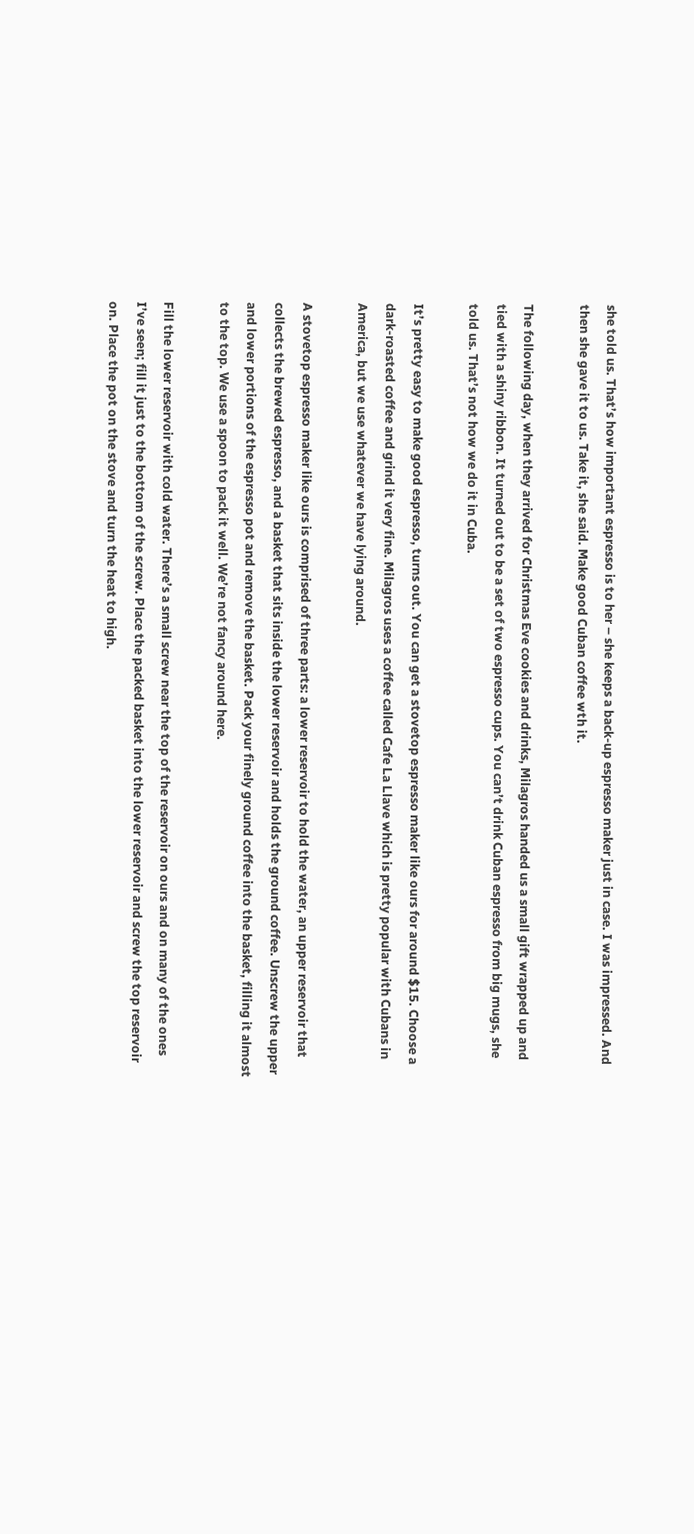she told us. That’s how important espresso is to her – she keeps a back-up espresso maker just in case. I was impressed. And then she gave it to us. Take it, she said. Make good Cuban coffee wth it.

The following day, when they arrived for Christmas Eve cookies and drinks, Milagros handed us a small gift wrapped up and tied with a shiny ribbon. It turned out to be a set of two espresso cups. You can’t drink Cuban espresso from big mugs, she told us. That’s not how we do it in Cuba.

It’s pretty easy to make good espresso, turns out. You can get a stovetop espresso maker like ours for around $15. Choose a dark-roasted coffee and grind it very fine. Milagros uses a coffee called Cafe La Llave which is pretty popular with Cubans in America, but we use whatever we have lying around.

A stovetop espresso maker like ours is comprised of three parts: a lower reservoir to hold the water, an upper reservoir that collects the brewed espresso, and a basket that sits inside the lower reservoir and holds the ground coffee. Unscrew the upper and lower portions of the espresso pot and remove the basket. Pack your finely ground coffee into the basket, filling it almost to the top. We use a spoon to pack it well. We’re not fancy around here.

Fill the lower reservoir with cold water. There’s a small screw near the top of the reservoir on ours and on many of the ones I’ve seen; fill it just to the bottom of the screw. Place the packed basket into the lower reservoir and screw the top reservoir on. Place the pot on the stove and turn the heat to high.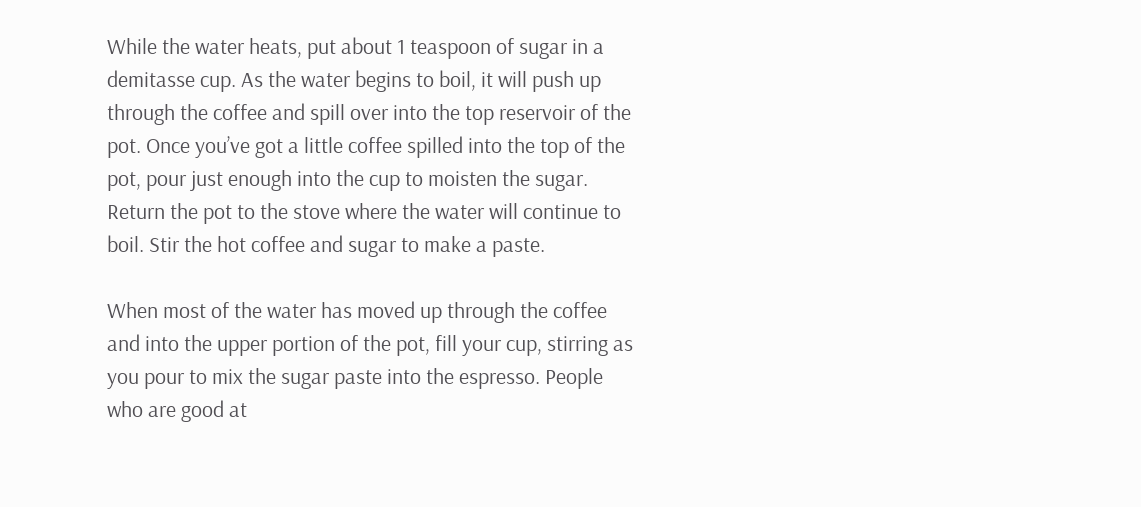While the water heats, put about 1 teaspoon of sugar in a demitasse cup. As the water begins to boil, it will push up through the coffee and spill over into the top reservoir of the pot. Once you’ve got a little coffee spilled into the top of the pot, pour just enough into the cup to moisten the sugar. Return the pot to the stove where the water will continue to boil. Stir the hot coffee and sugar to make a paste.

When most of the water has moved up through the coffee and into the upper portion of the pot, fill your cup, stirring as you pour to mix the sugar paste into the espresso. People who are good at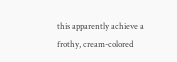this apparently achieve a frothy, cream-colored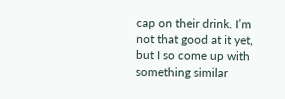cap on their drink. I’m not that good at it yet, but I so come up with something similar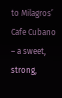to Milagros’ Cafe Cubano – a sweet, strong,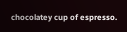chocolatey cup of espresso.